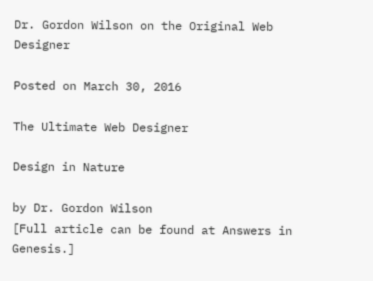Dr. Gordon Wilson on the Original Web Designer

Posted on March 30, 2016

The Ultimate Web Designer

Design in Nature

by Dr. Gordon Wilson
[Full article can be found at Answers in Genesis.]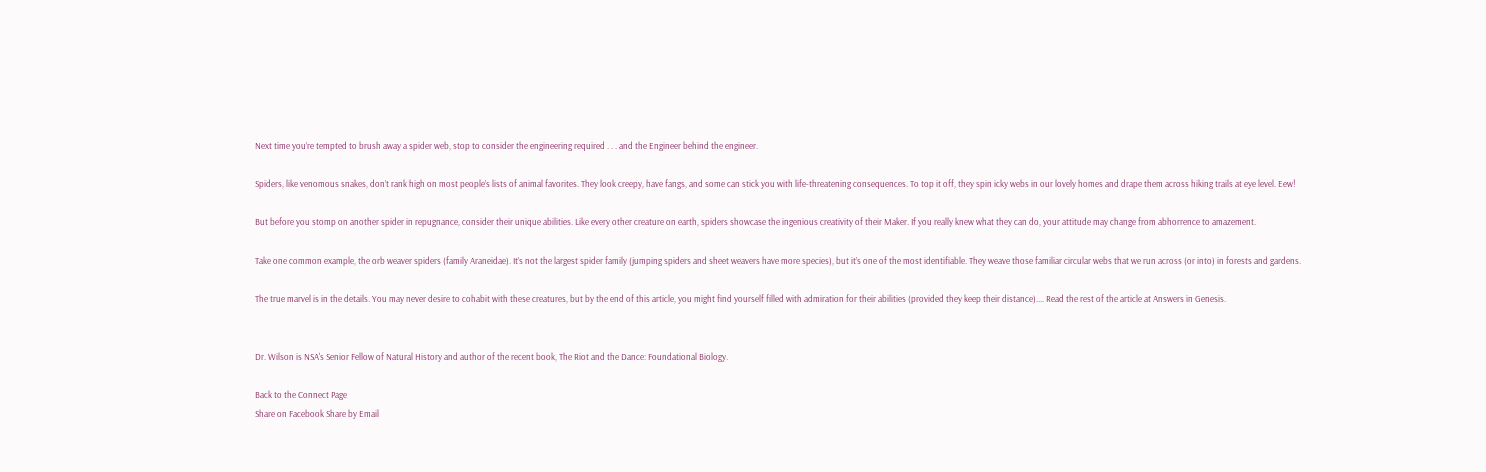Next time you’re tempted to brush away a spider web, stop to consider the engineering required . . . and the Engineer behind the engineer.

Spiders, like venomous snakes, don’t rank high on most people’s lists of animal favorites. They look creepy, have fangs, and some can stick you with life-threatening consequences. To top it off, they spin icky webs in our lovely homes and drape them across hiking trails at eye level. Eew!

But before you stomp on another spider in repugnance, consider their unique abilities. Like every other creature on earth, spiders showcase the ingenious creativity of their Maker. If you really knew what they can do, your attitude may change from abhorrence to amazement.

Take one common example, the orb weaver spiders (family Araneidae). It’s not the largest spider family (jumping spiders and sheet weavers have more species), but it’s one of the most identifiable. They weave those familiar circular webs that we run across (or into) in forests and gardens.

The true marvel is in the details. You may never desire to cohabit with these creatures, but by the end of this article, you might find yourself filled with admiration for their abilities (provided they keep their distance).... Read the rest of the article at Answers in Genesis.


Dr. Wilson is NSA's Senior Fellow of Natural History and author of the recent book, The Riot and the Dance: Foundational Biology.

Back to the Connect Page
Share on Facebook Share by Email